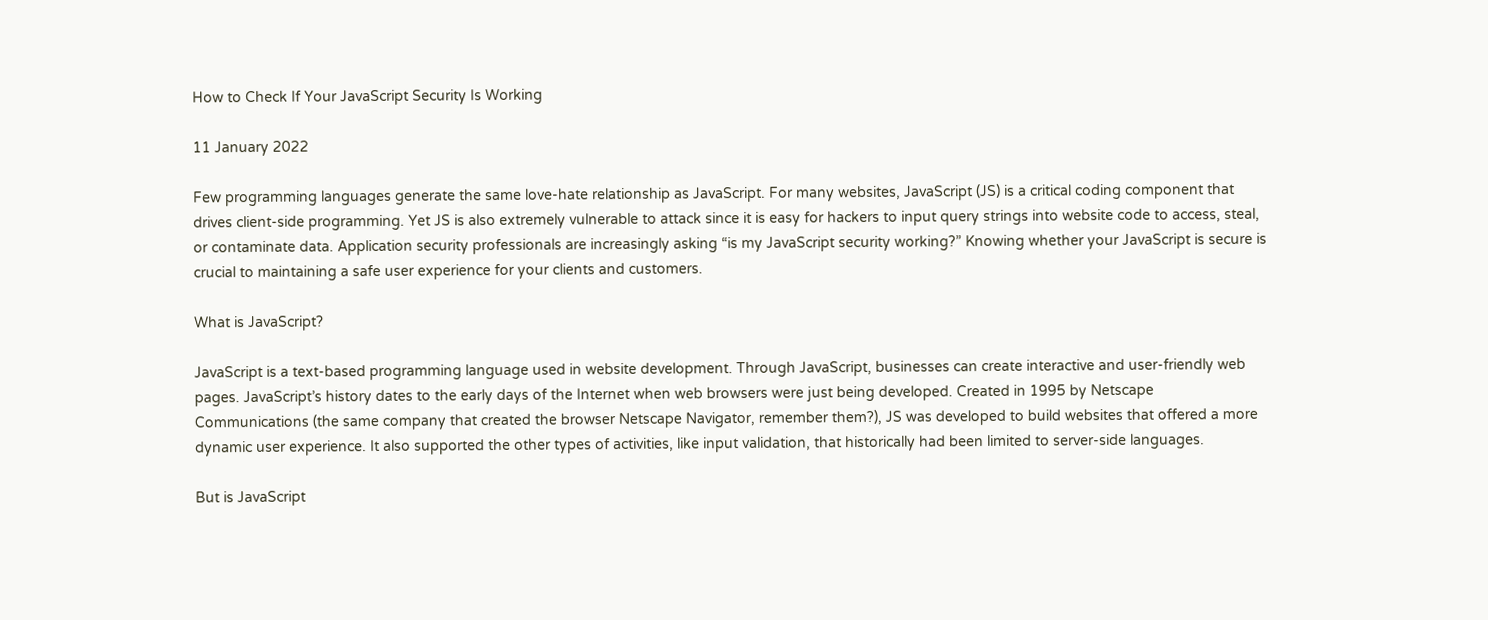How to Check If Your JavaScript Security Is Working

11 January 2022

Few programming languages generate the same love-hate relationship as JavaScript. For many websites, JavaScript (JS) is a critical coding component that drives client-side programming. Yet JS is also extremely vulnerable to attack since it is easy for hackers to input query strings into website code to access, steal, or contaminate data. Application security professionals are increasingly asking “is my JavaScript security working?” Knowing whether your JavaScript is secure is crucial to maintaining a safe user experience for your clients and customers.

What is JavaScript?

JavaScript is a text-based programming language used in website development. Through JavaScript, businesses can create interactive and user-friendly web pages. JavaScript’s history dates to the early days of the Internet when web browsers were just being developed. Created in 1995 by Netscape Communications (the same company that created the browser Netscape Navigator, remember them?), JS was developed to build websites that offered a more dynamic user experience. It also supported the other types of activities, like input validation, that historically had been limited to server-side languages.

But is JavaScript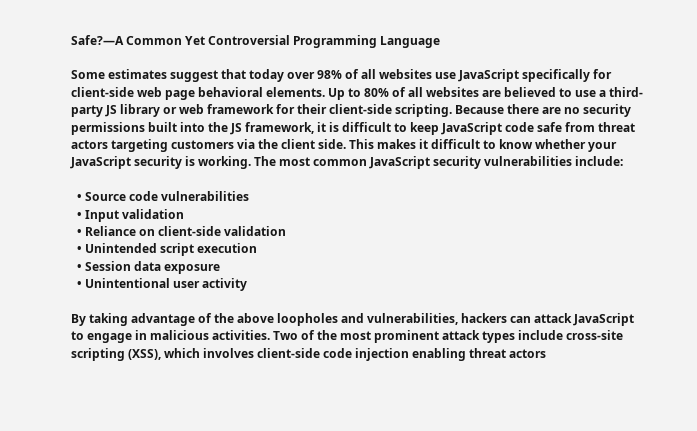Safe?—A Common Yet Controversial Programming Language

Some estimates suggest that today over 98% of all websites use JavaScript specifically for client-side web page behavioral elements. Up to 80% of all websites are believed to use a third-party JS library or web framework for their client-side scripting. Because there are no security permissions built into the JS framework, it is difficult to keep JavaScript code safe from threat actors targeting customers via the client side. This makes it difficult to know whether your JavaScript security is working. The most common JavaScript security vulnerabilities include:

  • Source code vulnerabilities
  • Input validation
  • Reliance on client-side validation
  • Unintended script execution
  • Session data exposure
  • Unintentional user activity

By taking advantage of the above loopholes and vulnerabilities, hackers can attack JavaScript to engage in malicious activities. Two of the most prominent attack types include cross-site scripting (XSS), which involves client-side code injection enabling threat actors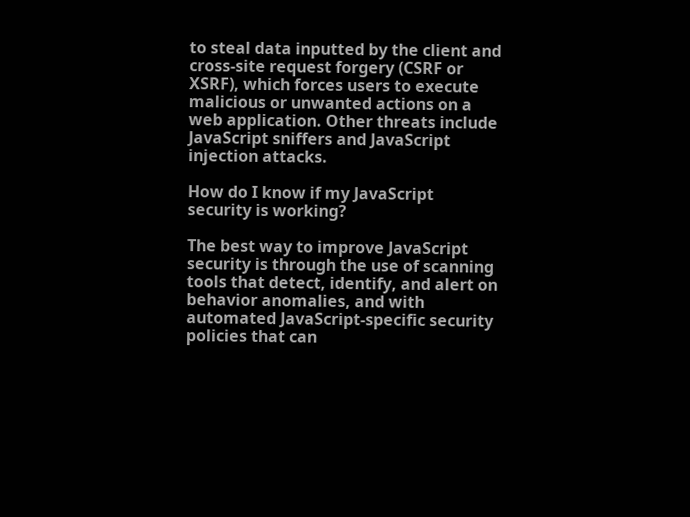to steal data inputted by the client and cross-site request forgery (CSRF or XSRF), which forces users to execute malicious or unwanted actions on a web application. Other threats include JavaScript sniffers and JavaScript injection attacks.

How do I know if my JavaScript security is working?

The best way to improve JavaScript security is through the use of scanning tools that detect, identify, and alert on behavior anomalies, and with automated JavaScript-specific security policies that can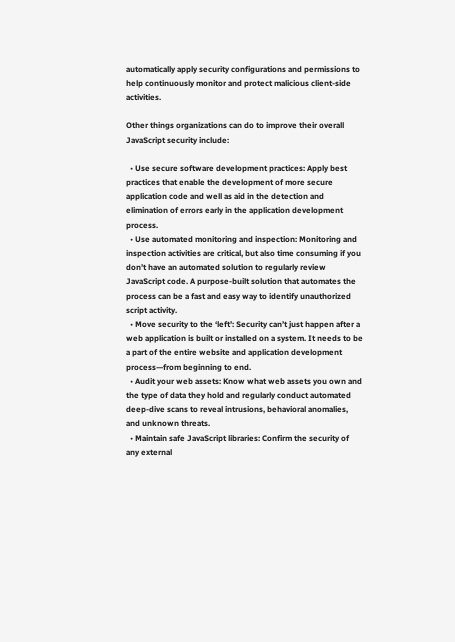automatically apply security configurations and permissions to help continuously monitor and protect malicious client-side activities.

Other things organizations can do to improve their overall JavaScript security include:

  • Use secure software development practices: Apply best practices that enable the development of more secure application code and well as aid in the detection and elimination of errors early in the application development process.
  • Use automated monitoring and inspection: Monitoring and inspection activities are critical, but also time consuming if you don’t have an automated solution to regularly review JavaScript code. A purpose-built solution that automates the process can be a fast and easy way to identify unauthorized script activity.
  • Move security to the ‘left’: Security can’t just happen after a web application is built or installed on a system. It needs to be a part of the entire website and application development process—from beginning to end.
  • Audit your web assets: Know what web assets you own and the type of data they hold and regularly conduct automated deep-dive scans to reveal intrusions, behavioral anomalies, and unknown threats.
  • Maintain safe JavaScript libraries: Confirm the security of any external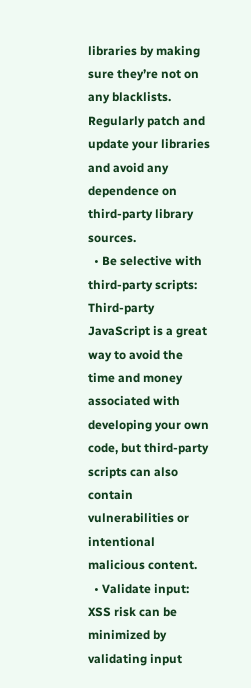libraries by making sure they’re not on any blacklists. Regularly patch and update your libraries and avoid any dependence on third-party library sources.
  • Be selective with third-party scripts: Third-party JavaScript is a great way to avoid the time and money associated with developing your own code, but third-party scripts can also contain vulnerabilities or intentional malicious content.
  • Validate input: XSS risk can be minimized by validating input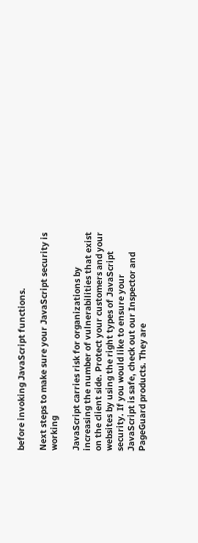before invoking JavaScript functions.

Next steps to make sure your JavaScript security is working

JavaScript carries risk for organizations by increasing the number of vulnerabilities that exist on the client side. Protect your customers and your websites by using the right types of JavaScript security. If you would like to ensure your JavaScript is safe, check out our Inspector and PageGuard products. They are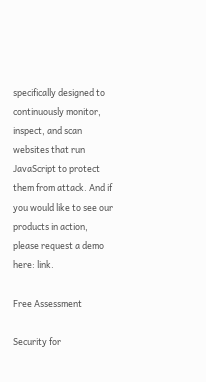specifically designed to continuously monitor, inspect, and scan websites that run JavaScript to protect them from attack. And if you would like to see our products in action, please request a demo here: link.

Free Assessment

Security for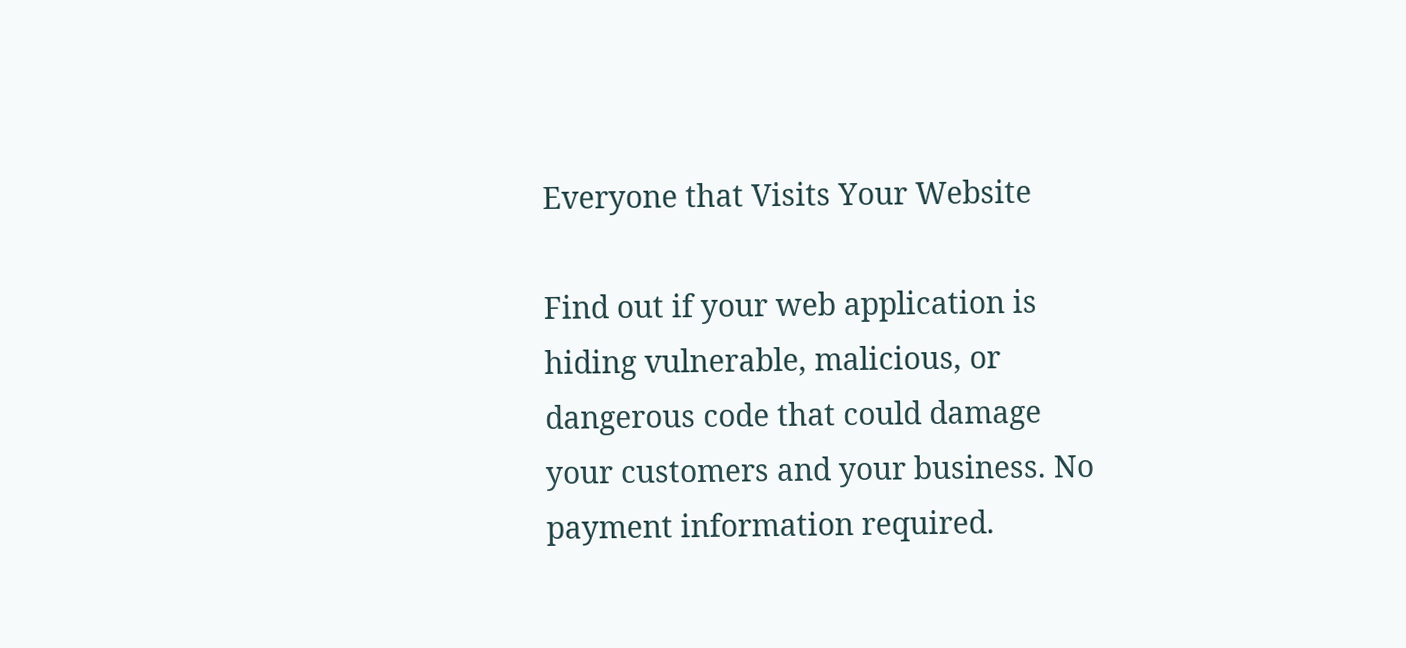Everyone that Visits Your Website

Find out if your web application is hiding vulnerable, malicious, or dangerous code that could damage your customers and your business. No payment information required.